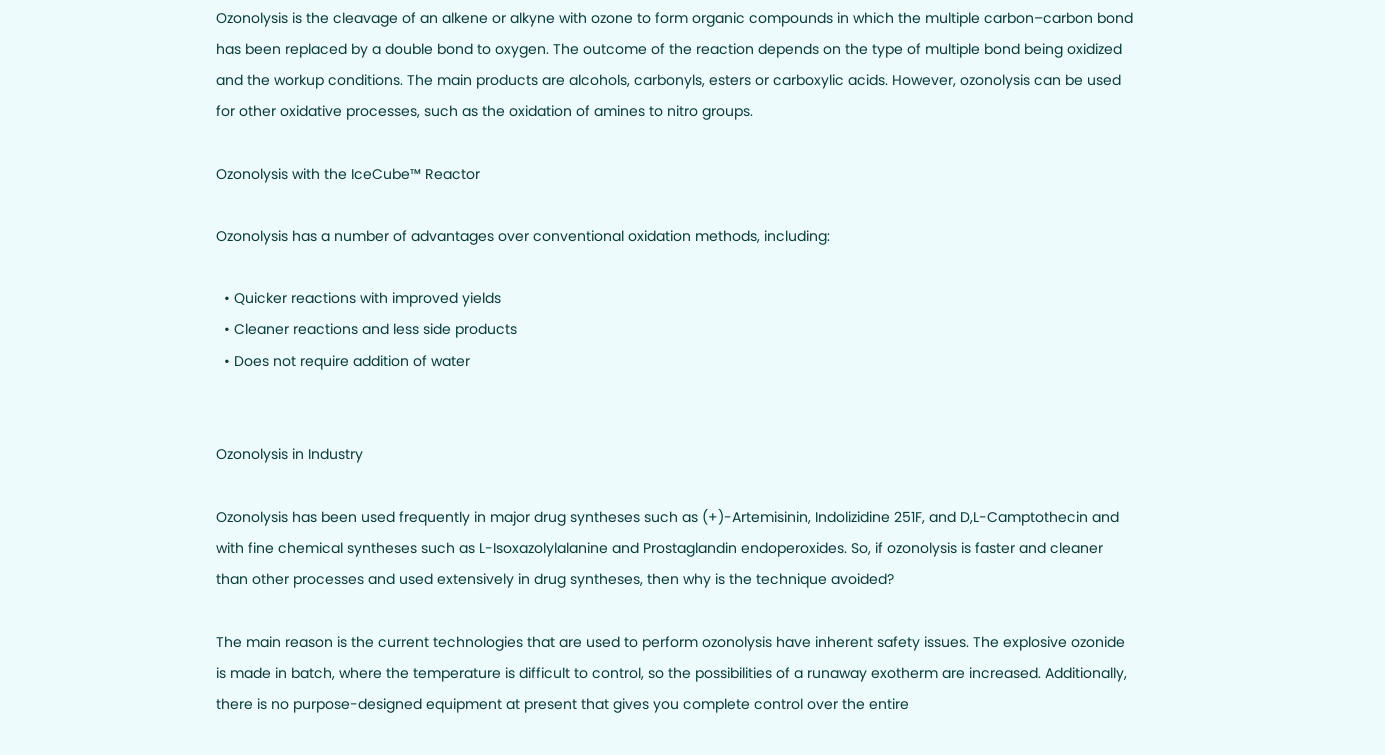Ozonolysis is the cleavage of an alkene or alkyne with ozone to form organic compounds in which the multiple carbon–carbon bond has been replaced by a double bond to oxygen. The outcome of the reaction depends on the type of multiple bond being oxidized and the workup conditions. The main products are alcohols, carbonyls, esters or carboxylic acids. However, ozonolysis can be used for other oxidative processes, such as the oxidation of amines to nitro groups.

Ozonolysis with the IceCube™ Reactor

Ozonolysis has a number of advantages over conventional oxidation methods, including:

  • Quicker reactions with improved yields
  • Cleaner reactions and less side products
  • Does not require addition of water


Ozonolysis in Industry

Ozonolysis has been used frequently in major drug syntheses such as (+)-Artemisinin, Indolizidine 251F, and D,L-Camptothecin and with fine chemical syntheses such as L-Isoxazolylalanine and Prostaglandin endoperoxides. So, if ozonolysis is faster and cleaner than other processes and used extensively in drug syntheses, then why is the technique avoided?

The main reason is the current technologies that are used to perform ozonolysis have inherent safety issues. The explosive ozonide is made in batch, where the temperature is difficult to control, so the possibilities of a runaway exotherm are increased. Additionally, there is no purpose-designed equipment at present that gives you complete control over the entire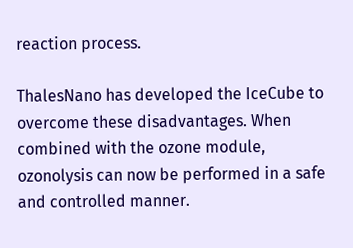reaction process.

ThalesNano has developed the IceCube to overcome these disadvantages. When combined with the ozone module, ozonolysis can now be performed in a safe and controlled manner.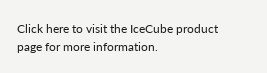Click here to visit the IceCube product page for more information.